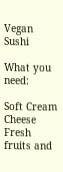Vegan Sushi

What you need:

Soft Cream Cheese
Fresh fruits and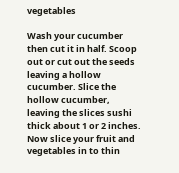vegetables

Wash your cucumber then cut it in half. Scoop out or cut out the seeds leaving a hollow cucumber. Slice the hollow cucumber, leaving the slices sushi thick about 1 or 2 inches. Now slice your fruit and vegetables in to thin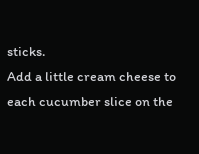sticks.
Add a little cream cheese to each cucumber slice on the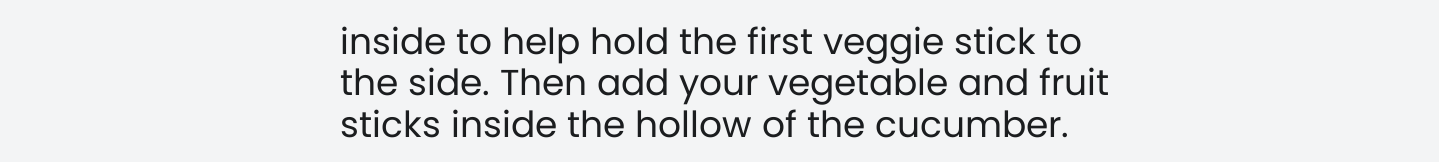inside to help hold the first veggie stick to the side. Then add your vegetable and fruit sticks inside the hollow of the cucumber.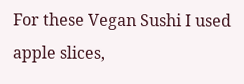For these Vegan Sushi I used apple slices,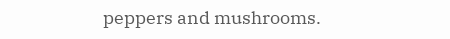peppers and mushrooms.